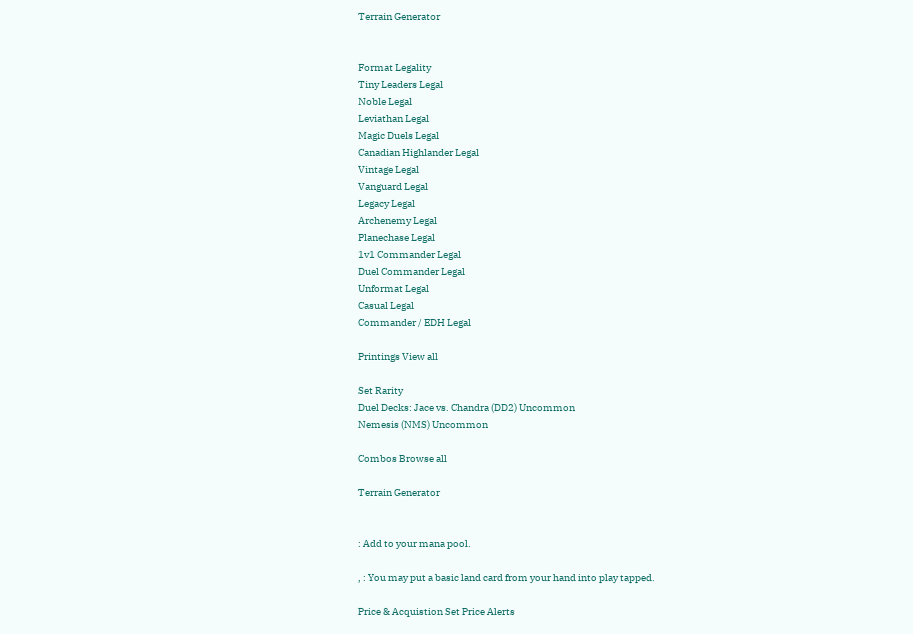Terrain Generator


Format Legality
Tiny Leaders Legal
Noble Legal
Leviathan Legal
Magic Duels Legal
Canadian Highlander Legal
Vintage Legal
Vanguard Legal
Legacy Legal
Archenemy Legal
Planechase Legal
1v1 Commander Legal
Duel Commander Legal
Unformat Legal
Casual Legal
Commander / EDH Legal

Printings View all

Set Rarity
Duel Decks: Jace vs. Chandra (DD2) Uncommon
Nemesis (NMS) Uncommon

Combos Browse all

Terrain Generator


: Add to your mana pool.

, : You may put a basic land card from your hand into play tapped.

Price & Acquistion Set Price Alerts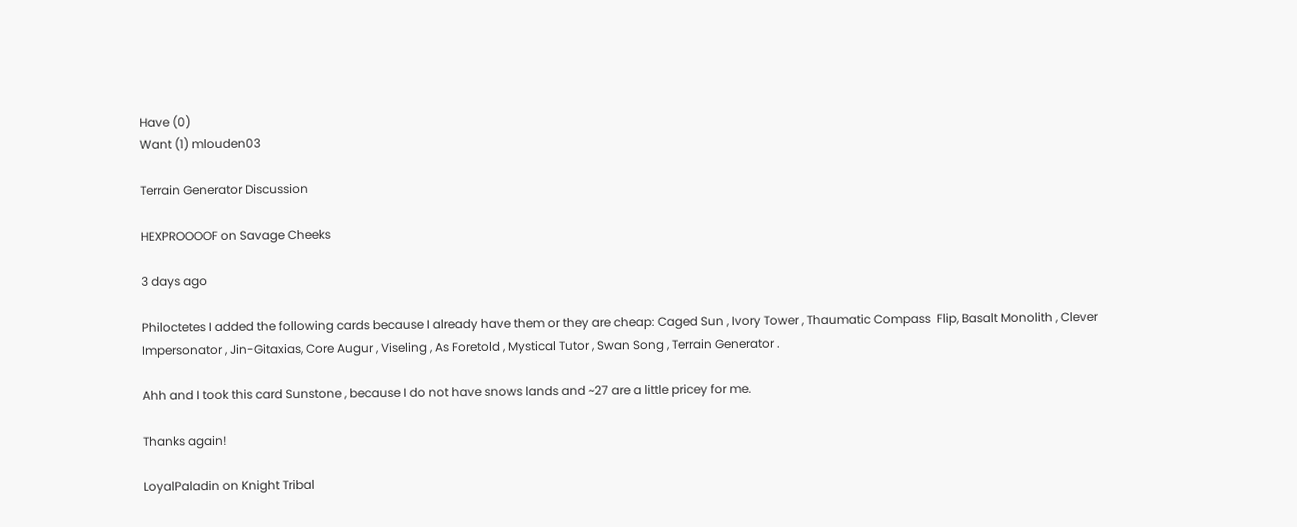Have (0)
Want (1) mlouden03

Terrain Generator Discussion

HEXPROOOOF on Savage Cheeks

3 days ago

Philoctetes I added the following cards because I already have them or they are cheap: Caged Sun , Ivory Tower , Thaumatic Compass  Flip, Basalt Monolith , Clever Impersonator , Jin-Gitaxias, Core Augur , Viseling , As Foretold , Mystical Tutor , Swan Song , Terrain Generator .

Ahh and I took this card Sunstone , because I do not have snows lands and ~27 are a little pricey for me.

Thanks again!

LoyalPaladin on Knight Tribal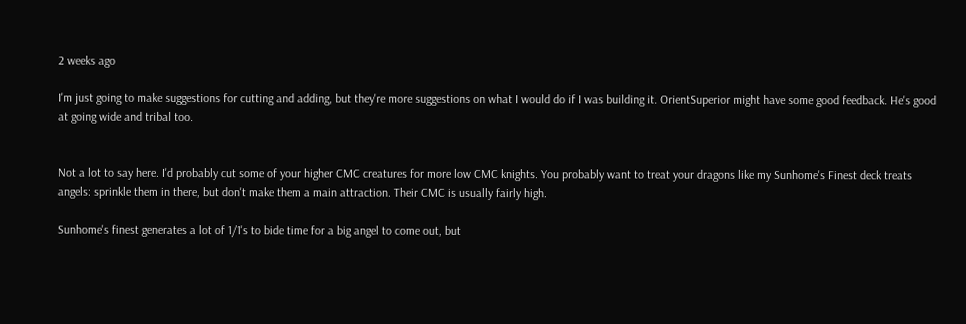2 weeks ago

I'm just going to make suggestions for cutting and adding, but they're more suggestions on what I would do if I was building it. OrientSuperior might have some good feedback. He's good at going wide and tribal too.


Not a lot to say here. I'd probably cut some of your higher CMC creatures for more low CMC knights. You probably want to treat your dragons like my Sunhome's Finest deck treats angels: sprinkle them in there, but don't make them a main attraction. Their CMC is usually fairly high.

Sunhome's finest generates a lot of 1/1's to bide time for a big angel to come out, but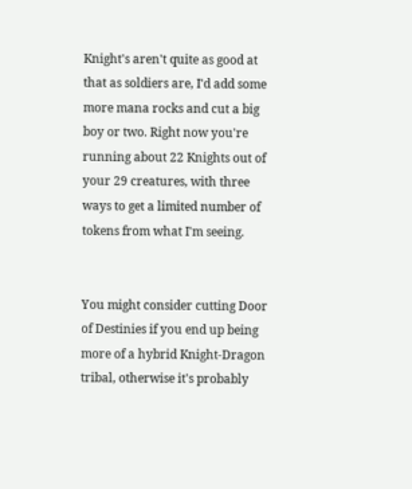Knight's aren't quite as good at that as soldiers are, I'd add some more mana rocks and cut a big boy or two. Right now you're running about 22 Knights out of your 29 creatures, with three ways to get a limited number of tokens from what I'm seeing.


You might consider cutting Door of Destinies if you end up being more of a hybrid Knight-Dragon tribal, otherwise it's probably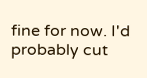fine for now. I'd probably cut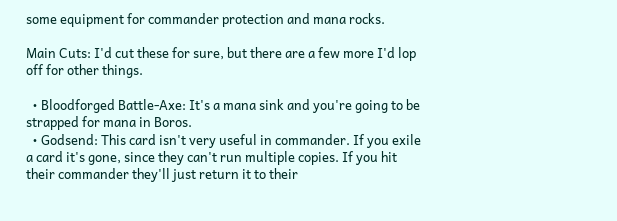some equipment for commander protection and mana rocks.

Main Cuts: I'd cut these for sure, but there are a few more I'd lop off for other things.

  • Bloodforged Battle-Axe: It's a mana sink and you're going to be strapped for mana in Boros.
  • Godsend: This card isn't very useful in commander. If you exile a card it's gone, since they can't run multiple copies. If you hit their commander they'll just return it to their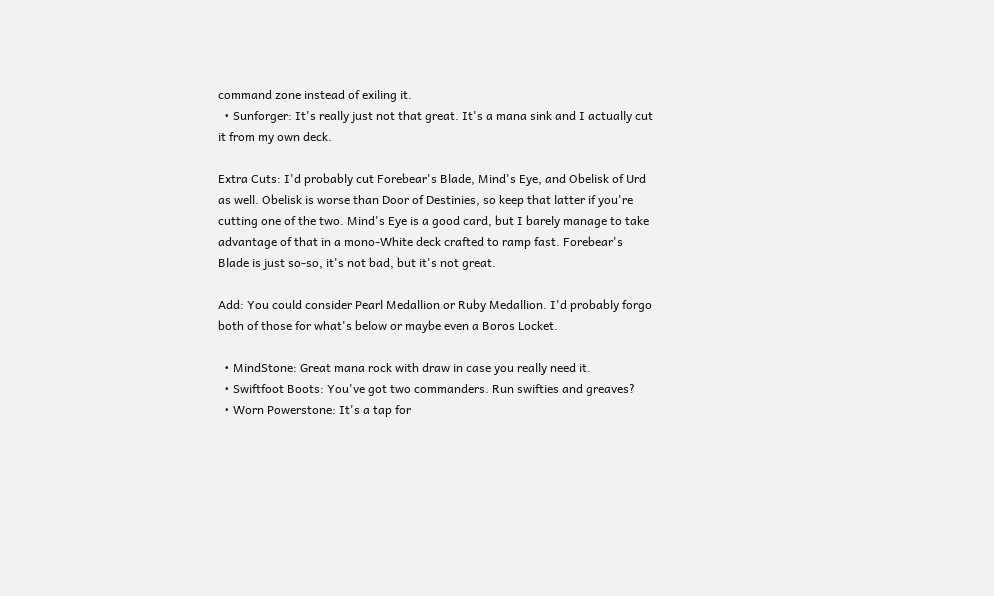command zone instead of exiling it.
  • Sunforger: It's really just not that great. It's a mana sink and I actually cut it from my own deck.

Extra Cuts: I'd probably cut Forebear's Blade, Mind's Eye, and Obelisk of Urd as well. Obelisk is worse than Door of Destinies, so keep that latter if you're cutting one of the two. Mind's Eye is a good card, but I barely manage to take advantage of that in a mono-White deck crafted to ramp fast. Forebear's Blade is just so-so, it's not bad, but it's not great.

Add: You could consider Pearl Medallion or Ruby Medallion. I'd probably forgo both of those for what's below or maybe even a Boros Locket.

  • MindStone: Great mana rock with draw in case you really need it.
  • Swiftfoot Boots: You've got two commanders. Run swifties and greaves?
  • Worn Powerstone: It's a tap for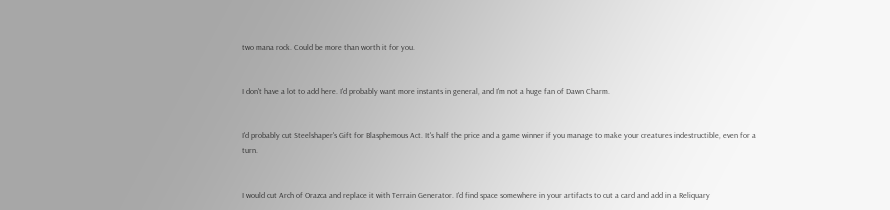two mana rock. Could be more than worth it for you.


I don't have a lot to add here. I'd probably want more instants in general, and I'm not a huge fan of Dawn Charm.


I'd probably cut Steelshaper's Gift for Blasphemous Act. It's half the price and a game winner if you manage to make your creatures indestructible, even for a turn.


I would cut Arch of Orazca and replace it with Terrain Generator. I'd find space somewhere in your artifacts to cut a card and add in a Reliquary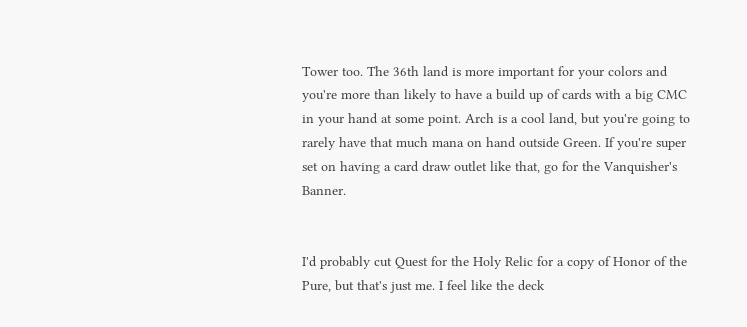Tower too. The 36th land is more important for your colors and you're more than likely to have a build up of cards with a big CMC in your hand at some point. Arch is a cool land, but you're going to rarely have that much mana on hand outside Green. If you're super set on having a card draw outlet like that, go for the Vanquisher's Banner.


I'd probably cut Quest for the Holy Relic for a copy of Honor of the Pure, but that's just me. I feel like the deck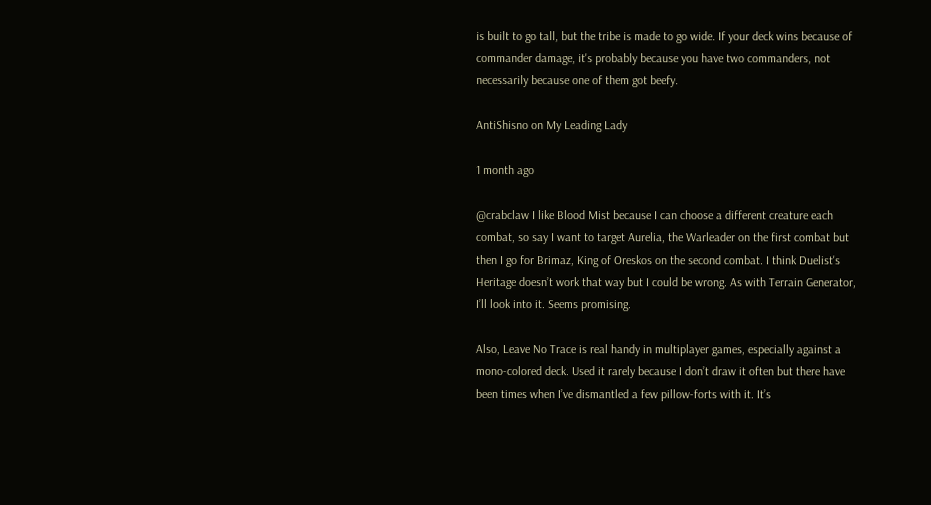is built to go tall, but the tribe is made to go wide. If your deck wins because of commander damage, it's probably because you have two commanders, not necessarily because one of them got beefy.

AntiShisno on My Leading Lady

1 month ago

@crabclaw I like Blood Mist because I can choose a different creature each combat, so say I want to target Aurelia, the Warleader on the first combat but then I go for Brimaz, King of Oreskos on the second combat. I think Duelist's Heritage doesn’t work that way but I could be wrong. As with Terrain Generator, I’ll look into it. Seems promising.

Also, Leave No Trace is real handy in multiplayer games, especially against a mono-colored deck. Used it rarely because I don’t draw it often but there have been times when I’ve dismantled a few pillow-forts with it. It’s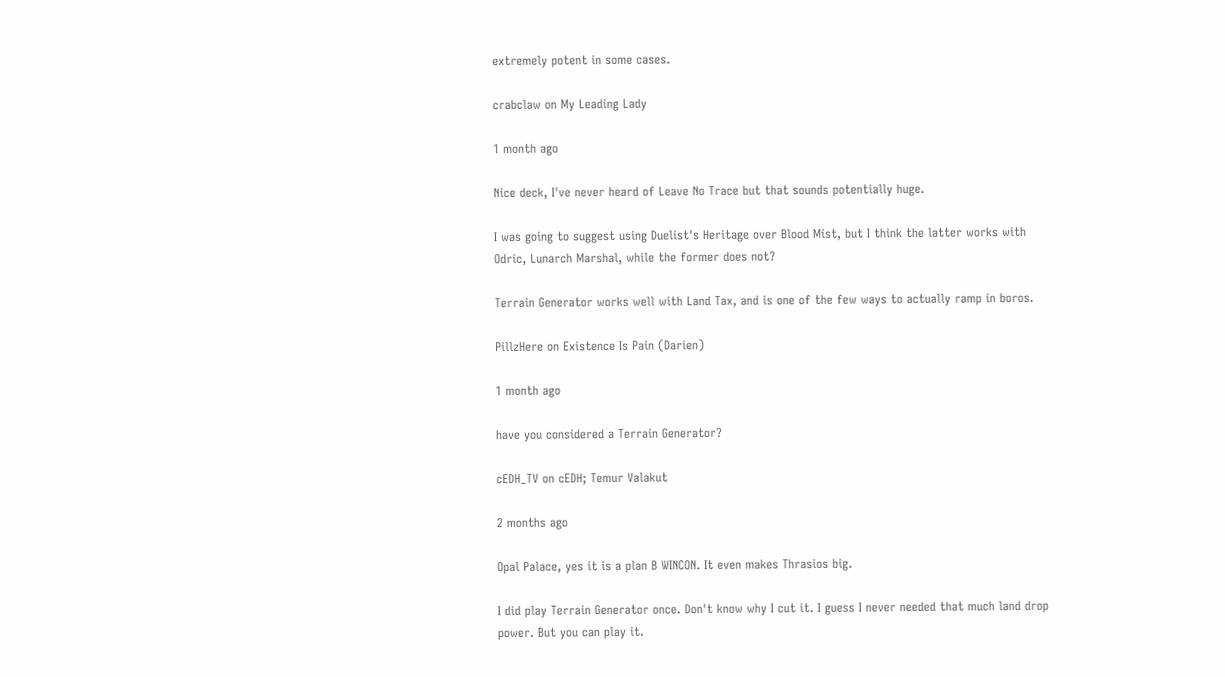extremely potent in some cases.

crabclaw on My Leading Lady

1 month ago

Nice deck, I've never heard of Leave No Trace but that sounds potentially huge.

I was going to suggest using Duelist's Heritage over Blood Mist, but I think the latter works with Odric, Lunarch Marshal, while the former does not?

Terrain Generator works well with Land Tax, and is one of the few ways to actually ramp in boros.

PillzHere on Existence Is Pain (Darien)

1 month ago

have you considered a Terrain Generator?

cEDH_TV on cEDH; Temur Valakut

2 months ago

Opal Palace, yes it is a plan B WINCON. It even makes Thrasios big.

I did play Terrain Generator once. Don't know why I cut it. I guess I never needed that much land drop power. But you can play it.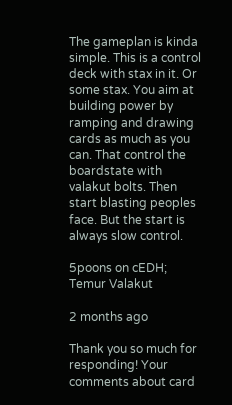The gameplan is kinda simple. This is a control deck with stax in it. Or some stax. You aim at building power by ramping and drawing cards as much as you can. That control the boardstate with valakut bolts. Then start blasting peoples face. But the start is always slow control.

5poons on cEDH; Temur Valakut

2 months ago

Thank you so much for responding! Your comments about card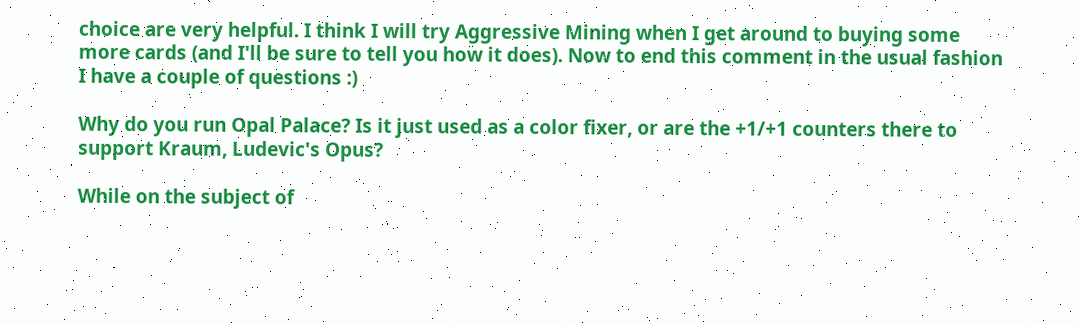choice are very helpful. I think I will try Aggressive Mining when I get around to buying some more cards (and I'll be sure to tell you how it does). Now to end this comment in the usual fashion I have a couple of questions :)

Why do you run Opal Palace? Is it just used as a color fixer, or are the +1/+1 counters there to support Kraum, Ludevic's Opus?

While on the subject of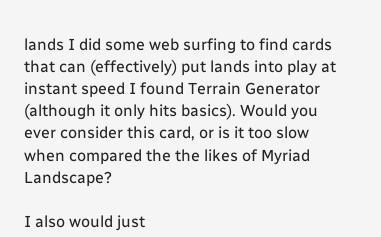lands I did some web surfing to find cards that can (effectively) put lands into play at instant speed I found Terrain Generator (although it only hits basics). Would you ever consider this card, or is it too slow when compared the the likes of Myriad Landscape?

I also would just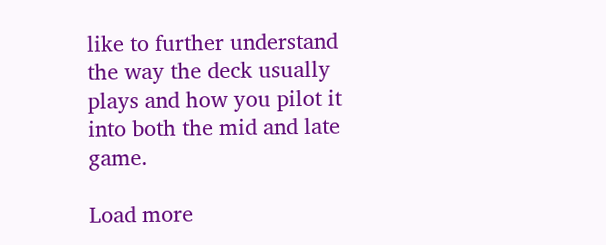like to further understand the way the deck usually plays and how you pilot it into both the mid and late game.

Load more